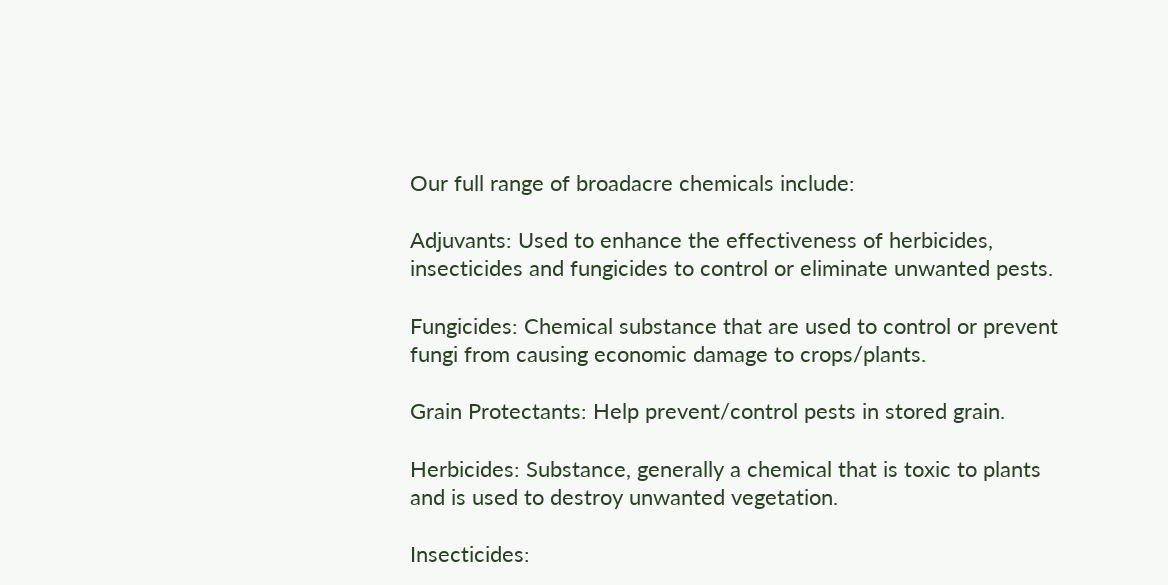Our full range of broadacre chemicals include:

Adjuvants: Used to enhance the effectiveness of herbicides, insecticides and fungicides to control or eliminate unwanted pests.

Fungicides: Chemical substance that are used to control or prevent fungi from causing economic damage to crops/plants.

Grain Protectants: Help prevent/control pests in stored grain.

Herbicides: Substance, generally a chemical that is toxic to plants and is used to destroy unwanted vegetation.

Insecticides: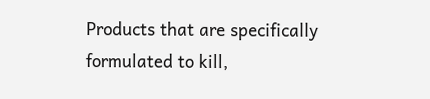Products that are specifically formulated to kill,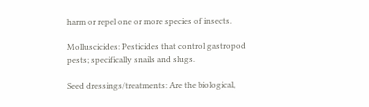harm or repel one or more species of insects.

Molluscicides: Pesticides that control gastropod pests; specifically snails and slugs.

Seed dressings/treatments: Are the biological,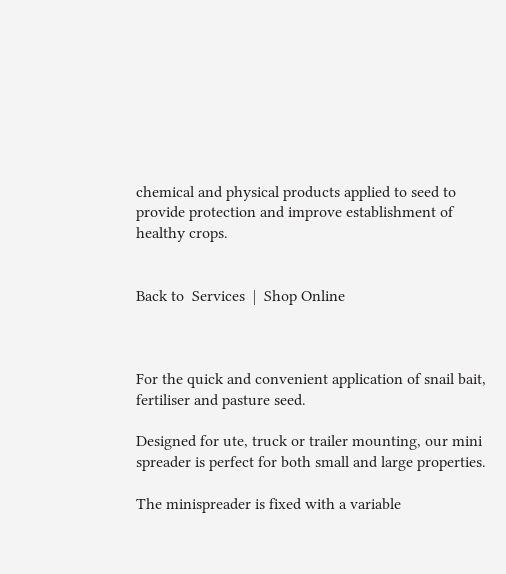chemical and physical products applied to seed to provide protection and improve establishment of healthy crops.


Back to  Services  |  Shop Online



For the quick and convenient application of snail bait, fertiliser and pasture seed.

Designed for ute, truck or trailer mounting, our mini spreader is perfect for both small and large properties.

The minispreader is fixed with a variable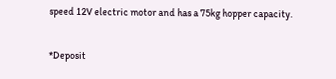speed 12V electric motor and has a 75kg hopper capacity.

*Deposit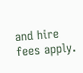and hire fees apply.